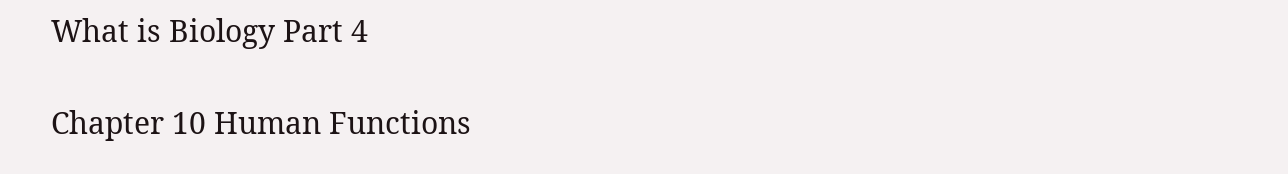What is Biology Part 4

Chapter 10 Human Functions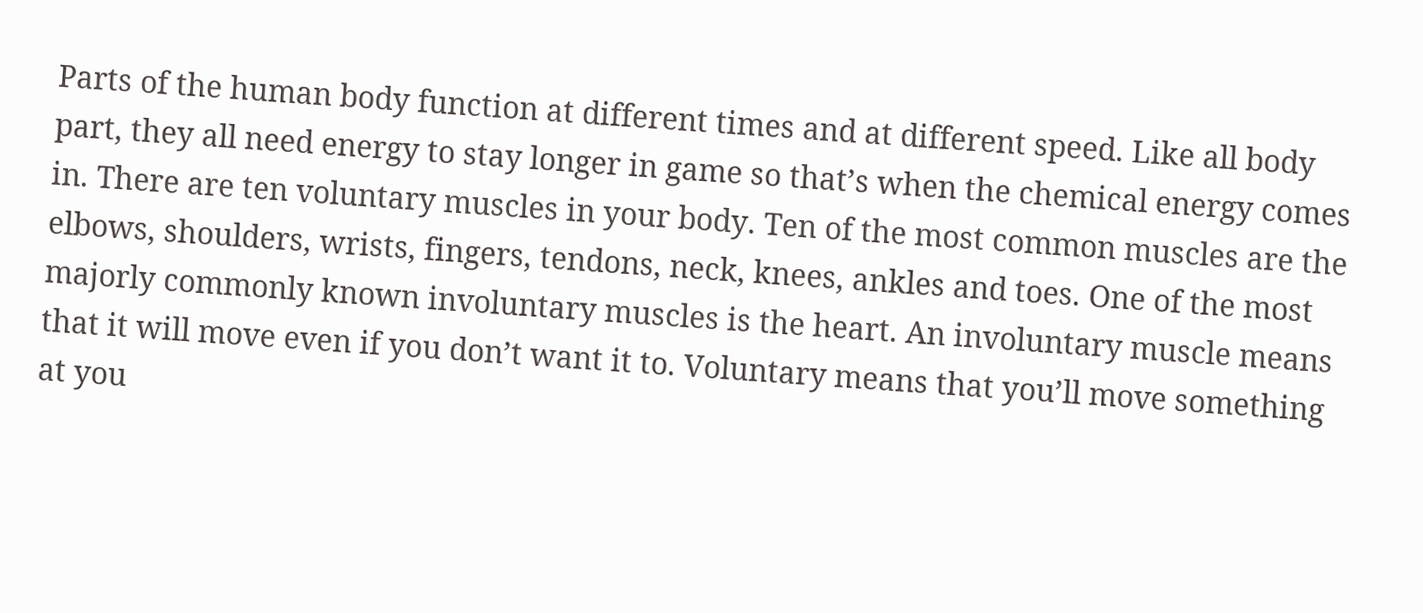Parts of the human body function at different times and at different speed. Like all body part, they all need energy to stay longer in game so that’s when the chemical energy comes in. There are ten voluntary muscles in your body. Ten of the most common muscles are the elbows, shoulders, wrists, fingers, tendons, neck, knees, ankles and toes. One of the most majorly commonly known involuntary muscles is the heart. An involuntary muscle means that it will move even if you don’t want it to. Voluntary means that you’ll move something at you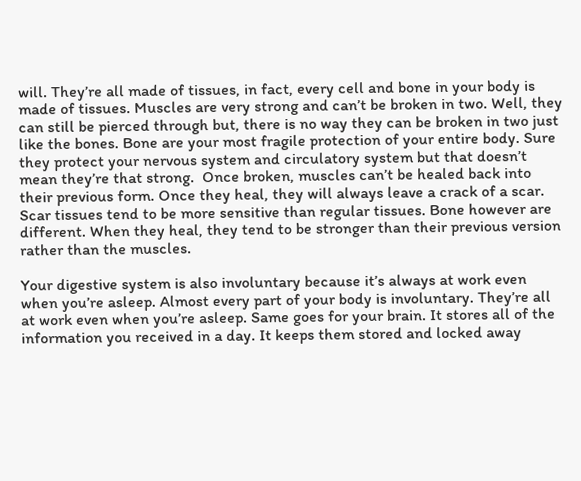will. They’re all made of tissues, in fact, every cell and bone in your body is made of tissues. Muscles are very strong and can’t be broken in two. Well, they can still be pierced through but, there is no way they can be broken in two just like the bones. Bone are your most fragile protection of your entire body. Sure they protect your nervous system and circulatory system but that doesn’t mean they’re that strong.  Once broken, muscles can’t be healed back into their previous form. Once they heal, they will always leave a crack of a scar. Scar tissues tend to be more sensitive than regular tissues. Bone however are different. When they heal, they tend to be stronger than their previous version rather than the muscles.

Your digestive system is also involuntary because it’s always at work even when you’re asleep. Almost every part of your body is involuntary. They’re all at work even when you’re asleep. Same goes for your brain. It stores all of the information you received in a day. It keeps them stored and locked away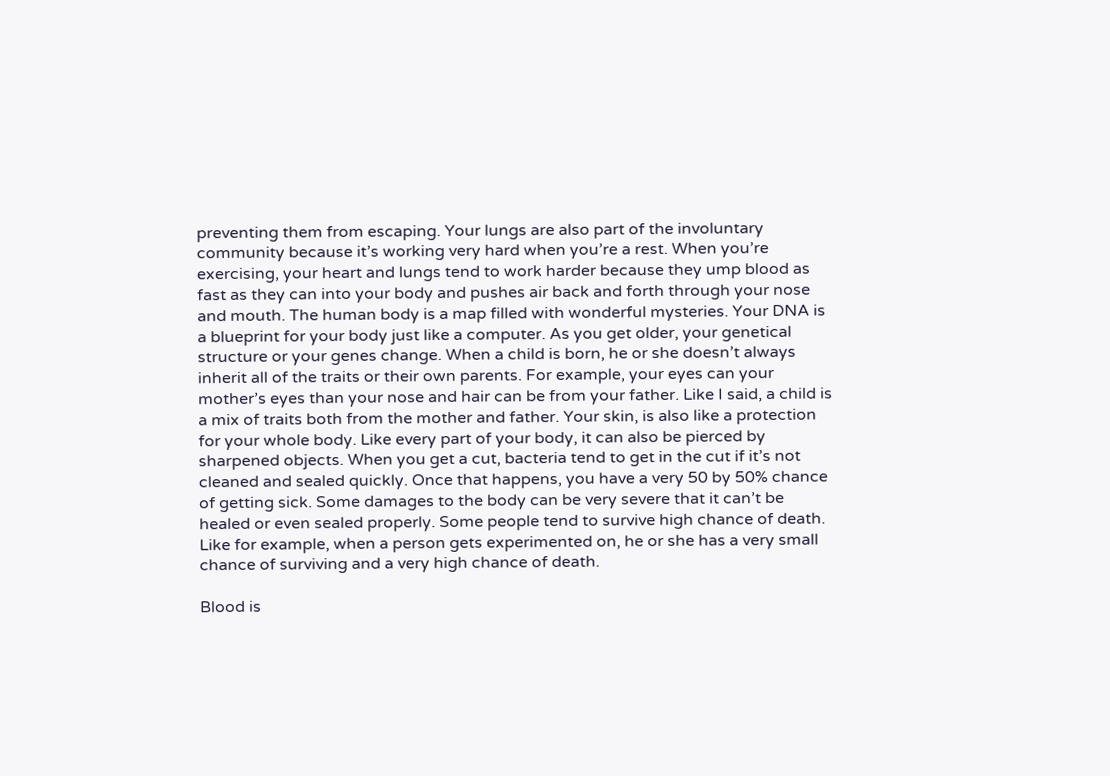preventing them from escaping. Your lungs are also part of the involuntary community because it’s working very hard when you’re a rest. When you’re exercising, your heart and lungs tend to work harder because they ump blood as fast as they can into your body and pushes air back and forth through your nose and mouth. The human body is a map filled with wonderful mysteries. Your DNA is a blueprint for your body just like a computer. As you get older, your genetical structure or your genes change. When a child is born, he or she doesn’t always inherit all of the traits or their own parents. For example, your eyes can your mother’s eyes than your nose and hair can be from your father. Like I said, a child is a mix of traits both from the mother and father. Your skin, is also like a protection for your whole body. Like every part of your body, it can also be pierced by sharpened objects. When you get a cut, bacteria tend to get in the cut if it’s not cleaned and sealed quickly. Once that happens, you have a very 50 by 50% chance of getting sick. Some damages to the body can be very severe that it can’t be healed or even sealed properly. Some people tend to survive high chance of death. Like for example, when a person gets experimented on, he or she has a very small chance of surviving and a very high chance of death.

Blood is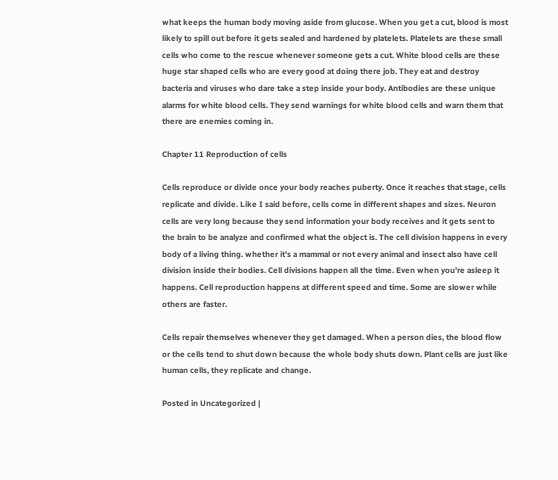what keeps the human body moving aside from glucose. When you get a cut, blood is most likely to spill out before it gets sealed and hardened by platelets. Platelets are these small cells who come to the rescue whenever someone gets a cut. White blood cells are these huge star shaped cells who are every good at doing there job. They eat and destroy bacteria and viruses who dare take a step inside your body. Antibodies are these unique alarms for white blood cells. They send warnings for white blood cells and warn them that there are enemies coming in.

Chapter 11 Reproduction of cells

Cells reproduce or divide once your body reaches puberty. Once it reaches that stage, cells replicate and divide. Like I said before, cells come in different shapes and sizes. Neuron cells are very long because they send information your body receives and it gets sent to the brain to be analyze and confirmed what the object is. The cell division happens in every body of a living thing. whether it’s a mammal or not every animal and insect also have cell division inside their bodies. Cell divisions happen all the time. Even when you’re asleep it happens. Cell reproduction happens at different speed and time. Some are slower while others are faster.

Cells repair themselves whenever they get damaged. When a person dies, the blood flow or the cells tend to shut down because the whole body shuts down. Plant cells are just like human cells, they replicate and change.

Posted in Uncategorized |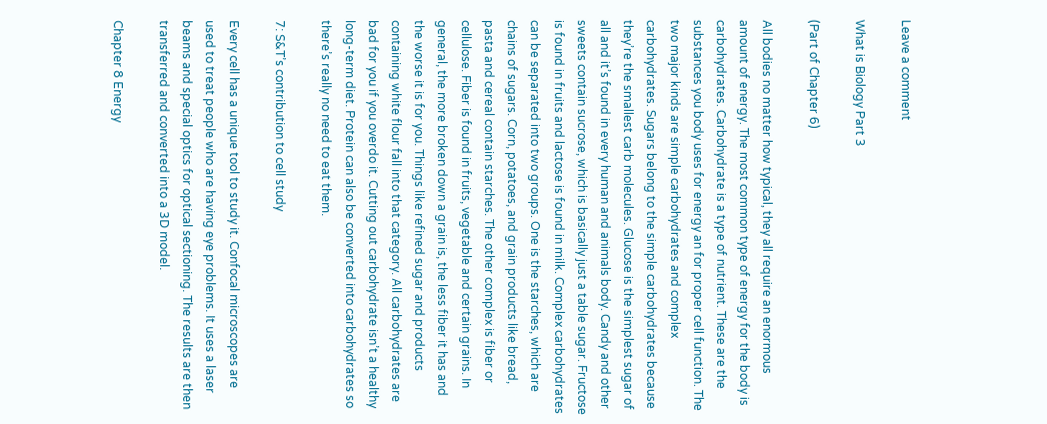Leave a comment

What is Biology Part 3

(Part of Chapter 6)

All bodies no matter how typical, they all require an enormous amount of energy. The most common type of energy for the body is carbohydrates. Carbohydrate is a type of nutrient. These are the substances you body uses for energy an for proper cell function. The two major kinds are simple carbohydrates and complex carbohydrates. Sugars belong to the simple carbohydrates because they’re the smallest carb molecules. Glucose is the simplest sugar of all and it’s found in every human and animals body. Candy and other sweets contain sucrose, which is basically just a table sugar. Fructose is found in fruits and lactose is found in milk. Complex carbohydrates can be separated into two groups. One is the starches, which are chains of sugars. Corn, potatoes, and grain products like bread, pasta and cereal contain starches. The other complex is fiber or cellulose. Fiber is found in fruits, vegetable and certain grains. In general, the more broken down a grain is, the less fiber it has and the worse it is for you. Things like refined sugar and products containing white flour fall into that category. All carbohydrates are bad for you if you overdo it. Cutting out carbohydrate isn’t a healthy long-term diet. Protein can also be converted into carbohydrates so there’s really no need to eat them.

7: S&T’s contribution to cell study

Every cell has a unique tool to study it. Confocal microscopes are used to treat people who are having eye problems. It uses a laser beams and special optics for optical sectioning. The results are then transferred and converted into a 3D model.

Chapter 8 Energy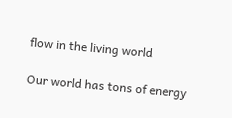flow in the living world

Our world has tons of energy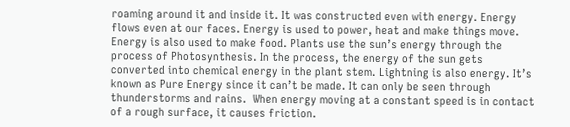roaming around it and inside it. It was constructed even with energy. Energy flows even at our faces. Energy is used to power, heat and make things move. Energy is also used to make food. Plants use the sun’s energy through the process of Photosynthesis. In the process, the energy of the sun gets converted into chemical energy in the plant stem. Lightning is also energy. It’s known as Pure Energy since it can’t be made. It can only be seen through thunderstorms and rains.  When energy moving at a constant speed is in contact of a rough surface, it causes friction.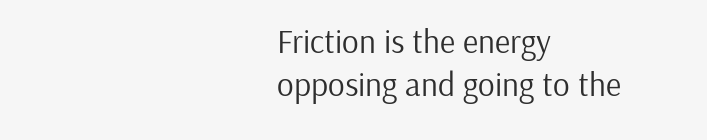Friction is the energy opposing and going to the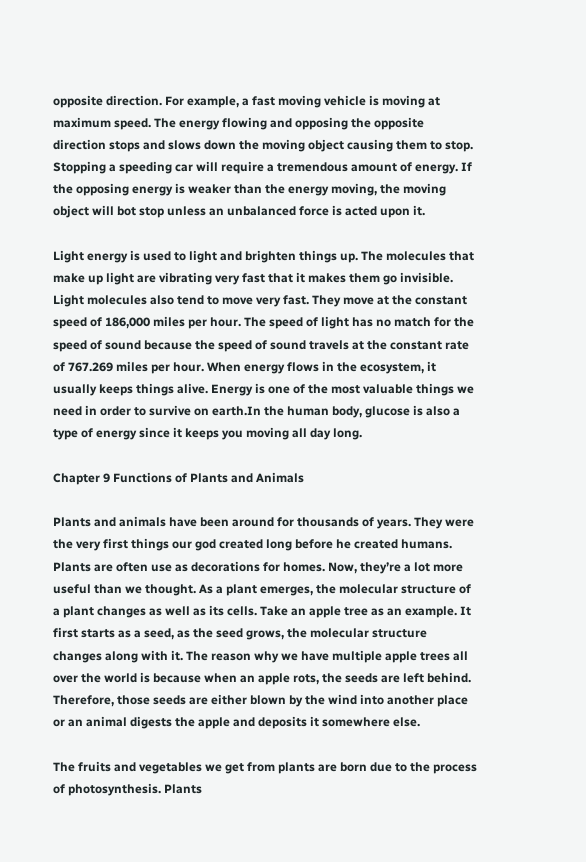opposite direction. For example, a fast moving vehicle is moving at maximum speed. The energy flowing and opposing the opposite direction stops and slows down the moving object causing them to stop. Stopping a speeding car will require a tremendous amount of energy. If the opposing energy is weaker than the energy moving, the moving object will bot stop unless an unbalanced force is acted upon it.

Light energy is used to light and brighten things up. The molecules that make up light are vibrating very fast that it makes them go invisible. Light molecules also tend to move very fast. They move at the constant speed of 186,000 miles per hour. The speed of light has no match for the speed of sound because the speed of sound travels at the constant rate of 767.269 miles per hour. When energy flows in the ecosystem, it usually keeps things alive. Energy is one of the most valuable things we need in order to survive on earth.In the human body, glucose is also a type of energy since it keeps you moving all day long.

Chapter 9 Functions of Plants and Animals

Plants and animals have been around for thousands of years. They were the very first things our god created long before he created humans. Plants are often use as decorations for homes. Now, they’re a lot more useful than we thought. As a plant emerges, the molecular structure of a plant changes as well as its cells. Take an apple tree as an example. It first starts as a seed, as the seed grows, the molecular structure changes along with it. The reason why we have multiple apple trees all over the world is because when an apple rots, the seeds are left behind. Therefore, those seeds are either blown by the wind into another place or an animal digests the apple and deposits it somewhere else.

The fruits and vegetables we get from plants are born due to the process of photosynthesis. Plants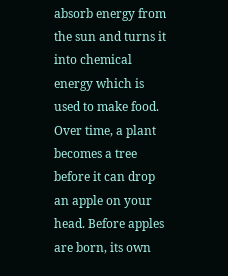absorb energy from the sun and turns it into chemical energy which is used to make food. Over time, a plant becomes a tree before it can drop an apple on your head. Before apples are born, its own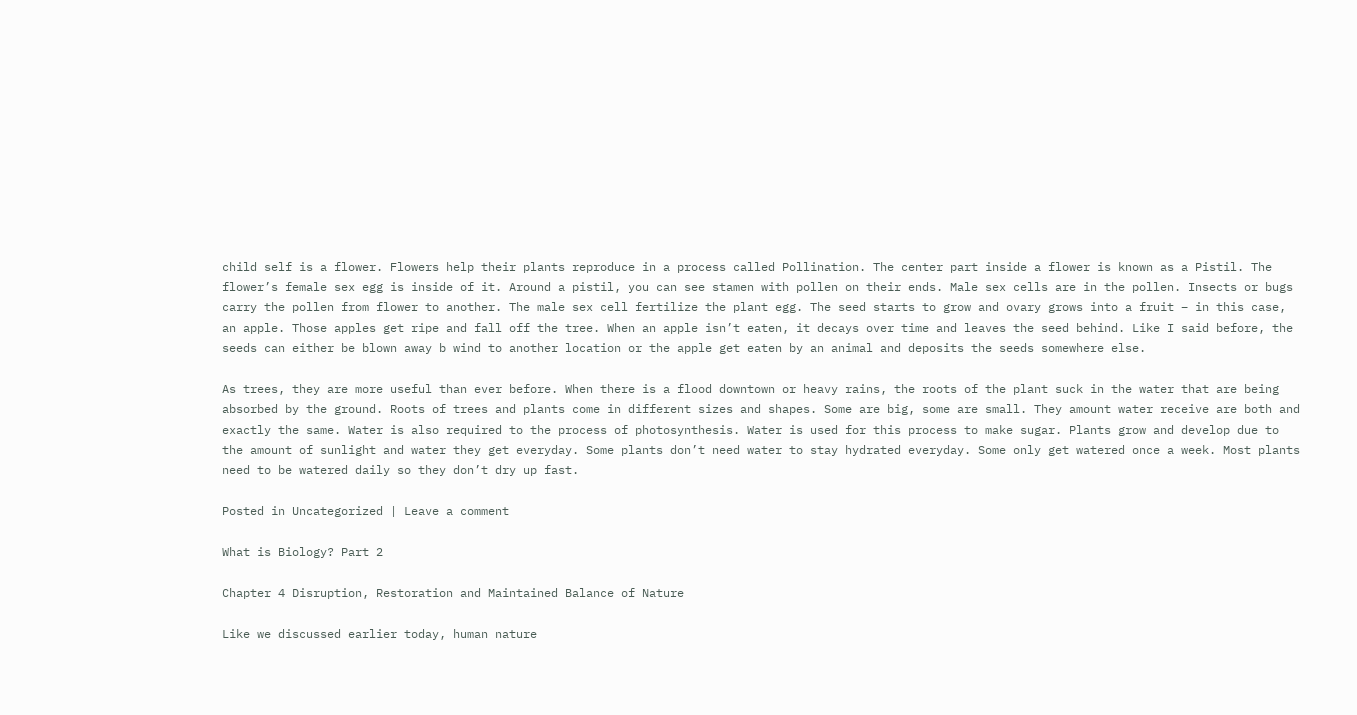child self is a flower. Flowers help their plants reproduce in a process called Pollination. The center part inside a flower is known as a Pistil. The flower’s female sex egg is inside of it. Around a pistil, you can see stamen with pollen on their ends. Male sex cells are in the pollen. Insects or bugs carry the pollen from flower to another. The male sex cell fertilize the plant egg. The seed starts to grow and ovary grows into a fruit – in this case, an apple. Those apples get ripe and fall off the tree. When an apple isn’t eaten, it decays over time and leaves the seed behind. Like I said before, the seeds can either be blown away b wind to another location or the apple get eaten by an animal and deposits the seeds somewhere else.

As trees, they are more useful than ever before. When there is a flood downtown or heavy rains, the roots of the plant suck in the water that are being absorbed by the ground. Roots of trees and plants come in different sizes and shapes. Some are big, some are small. They amount water receive are both and exactly the same. Water is also required to the process of photosynthesis. Water is used for this process to make sugar. Plants grow and develop due to the amount of sunlight and water they get everyday. Some plants don’t need water to stay hydrated everyday. Some only get watered once a week. Most plants need to be watered daily so they don’t dry up fast.

Posted in Uncategorized | Leave a comment

What is Biology? Part 2

Chapter 4 Disruption, Restoration and Maintained Balance of Nature

Like we discussed earlier today, human nature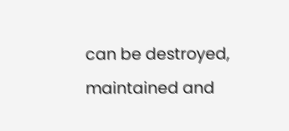can be destroyed, maintained and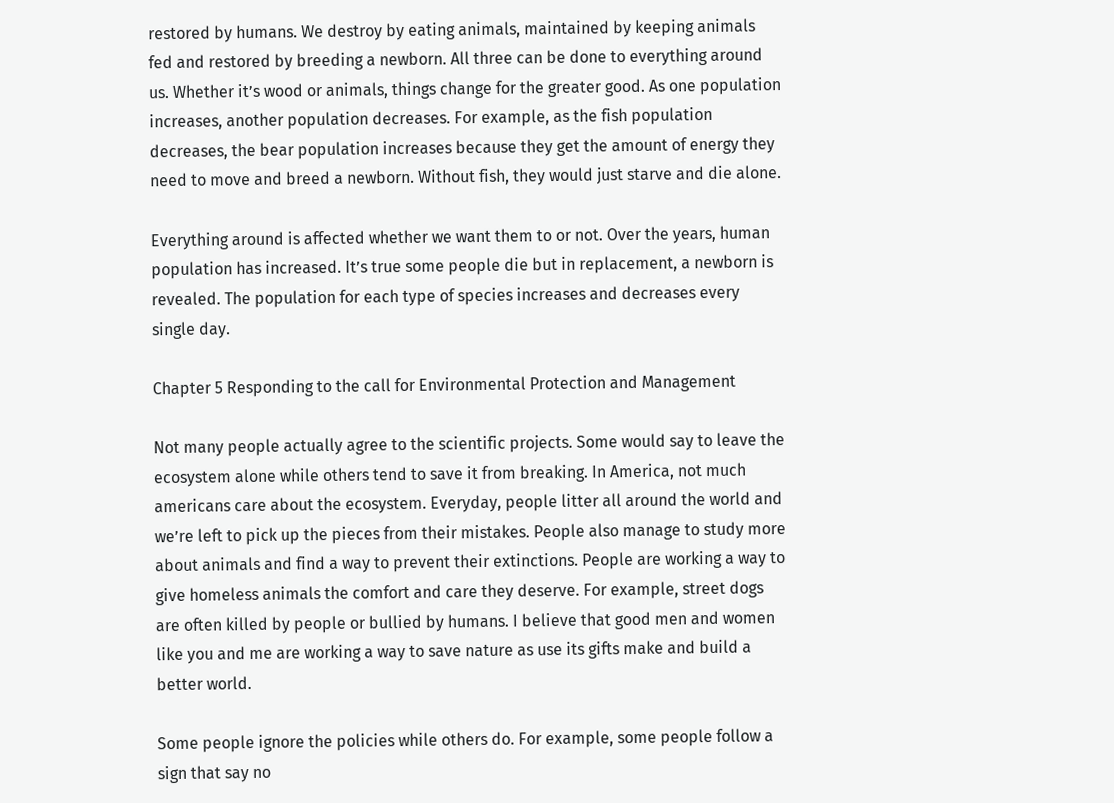restored by humans. We destroy by eating animals, maintained by keeping animals fed and restored by breeding a newborn. All three can be done to everything around us. Whether it’s wood or animals, things change for the greater good. As one population increases, another population decreases. For example, as the fish population decreases, the bear population increases because they get the amount of energy they need to move and breed a newborn. Without fish, they would just starve and die alone.

Everything around is affected whether we want them to or not. Over the years, human population has increased. It’s true some people die but in replacement, a newborn is revealed. The population for each type of species increases and decreases every single day.

Chapter 5 Responding to the call for Environmental Protection and Management

Not many people actually agree to the scientific projects. Some would say to leave the ecosystem alone while others tend to save it from breaking. In America, not much americans care about the ecosystem. Everyday, people litter all around the world and we’re left to pick up the pieces from their mistakes. People also manage to study more about animals and find a way to prevent their extinctions. People are working a way to give homeless animals the comfort and care they deserve. For example, street dogs are often killed by people or bullied by humans. I believe that good men and women like you and me are working a way to save nature as use its gifts make and build a better world.

Some people ignore the policies while others do. For example, some people follow a sign that say no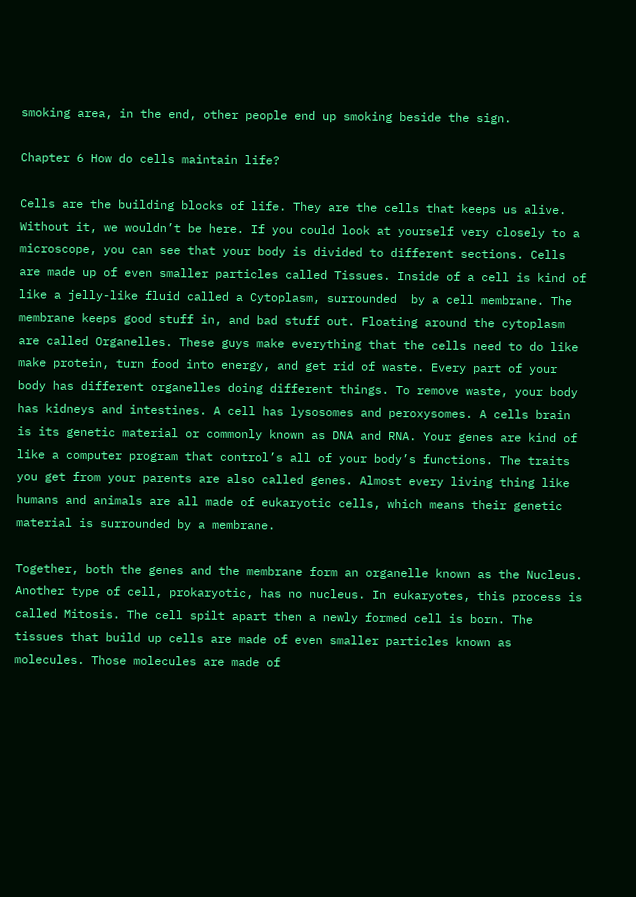smoking area, in the end, other people end up smoking beside the sign.

Chapter 6 How do cells maintain life?

Cells are the building blocks of life. They are the cells that keeps us alive. Without it, we wouldn’t be here. If you could look at yourself very closely to a microscope, you can see that your body is divided to different sections. Cells are made up of even smaller particles called Tissues. Inside of a cell is kind of like a jelly-like fluid called a Cytoplasm, surrounded  by a cell membrane. The membrane keeps good stuff in, and bad stuff out. Floating around the cytoplasm are called Organelles. These guys make everything that the cells need to do like make protein, turn food into energy, and get rid of waste. Every part of your body has different organelles doing different things. To remove waste, your body has kidneys and intestines. A cell has lysosomes and peroxysomes. A cells brain is its genetic material or commonly known as DNA and RNA. Your genes are kind of like a computer program that control’s all of your body’s functions. The traits you get from your parents are also called genes. Almost every living thing like humans and animals are all made of eukaryotic cells, which means their genetic material is surrounded by a membrane.

Together, both the genes and the membrane form an organelle known as the Nucleus. Another type of cell, prokaryotic, has no nucleus. In eukaryotes, this process is called Mitosis. The cell spilt apart then a newly formed cell is born. The tissues that build up cells are made of even smaller particles known as molecules. Those molecules are made of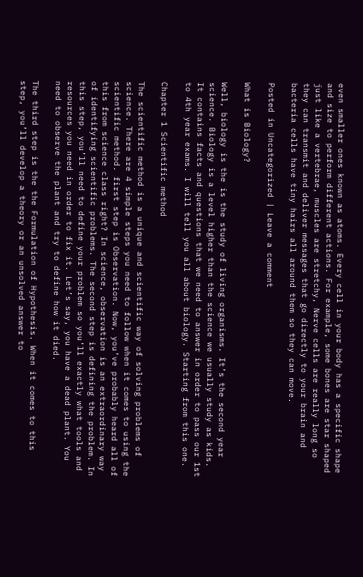even smaller ones known as atoms. Every cell in your body has a specific shape and size to perform different actions. For example, some bones are star shaped just like a vertebrae, muscles are stretchy, Nerve cells are really long so they can transmit and deliver messages that go directly to your brain and bacteria cells have tiny hairs all around them so they can move.

Posted in Uncategorized | Leave a comment

What is Biology?

Well, biology is the is the study of living organisms. It’s the second year science. Biology is a level higher than the science we usually study as kids. It contains facts and questions that we need to answer in order to pass our 1st to 4th year exams. I will tell you all about biology. Starting from this one.

Chapter 1 Scientific method

The scientific method is a unique and scientific way of solving problems of science. There are 4 simple steps you need to follow when it comes to using the scientific method. first step is Observation. Now, you’ve probably heard all of this from science class right? In science, observation is an extraordinary way of identifying scientific problems. The second step is defining the problem. In this step, you’ll need to define your problem so you’ll exactly what tools and resources you need in order to fix it. Let’s say, you have a dead plant. You need to observe the plant and try to define how it died.

The third step is the the Formulation of Hypothesis. When it comes to this step, you’ll develop a theory or an unsolved answer to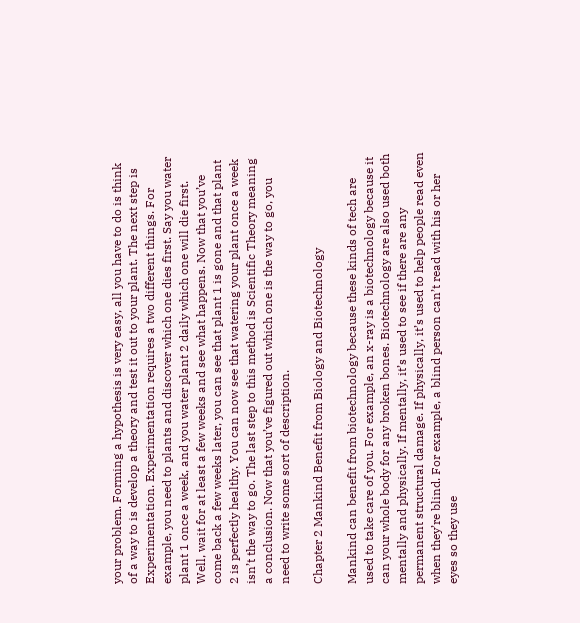your problem. Forming a hypothesis is very easy, all you have to do is think of a way to is develop a theory and test it out to your plant. The next step is Experimentation. Experimentation requires a two different things. For example, you need to plants and discover which one dies first. Say you water plant 1 once a week, and you water plant 2 daily which one will die first. Well, wait for at least a few weeks and see what happens. Now that you’ve come back a few weeks later, you can see that plant 1 is gone and that plant 2 is perfectly healthy. You can now see that watering your plant once a week isn’t the way to go. The last step to this method is Scientific Theory meaning a conclusion. Now that you’ve figured out which one is the way to go, you need to write some sort of description.

Chapter 2 Mankind Benefit from Biology and Biotechnology

Mankind can benefit from biotechnology because these kinds of tech are used to take care of you. For example, an x-ray is a biotechnology because it can your whole body for any broken bones. Biotechnology are also used both mentally and physically. If mentally, it’s used to see if there are any permanent structural damage. If physically, it’s used to help people read even when they’re blind. For example, a blind person can’t read with his or her eyes so they use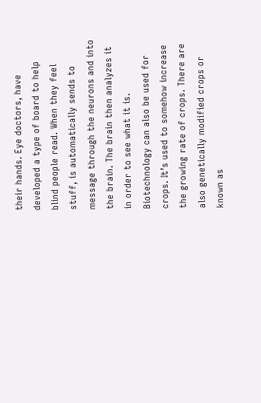their hands. Eye doctors, have developed a type of board to help blind people read. When they feel stuff, is automatically sends to message through the neurons and into the brain. The brain then analyzes it in order to see what it is. Biotechnology can also be used for crops. It’s used to somehow increase the growing rate of crops. There are also genetically modified crops or known as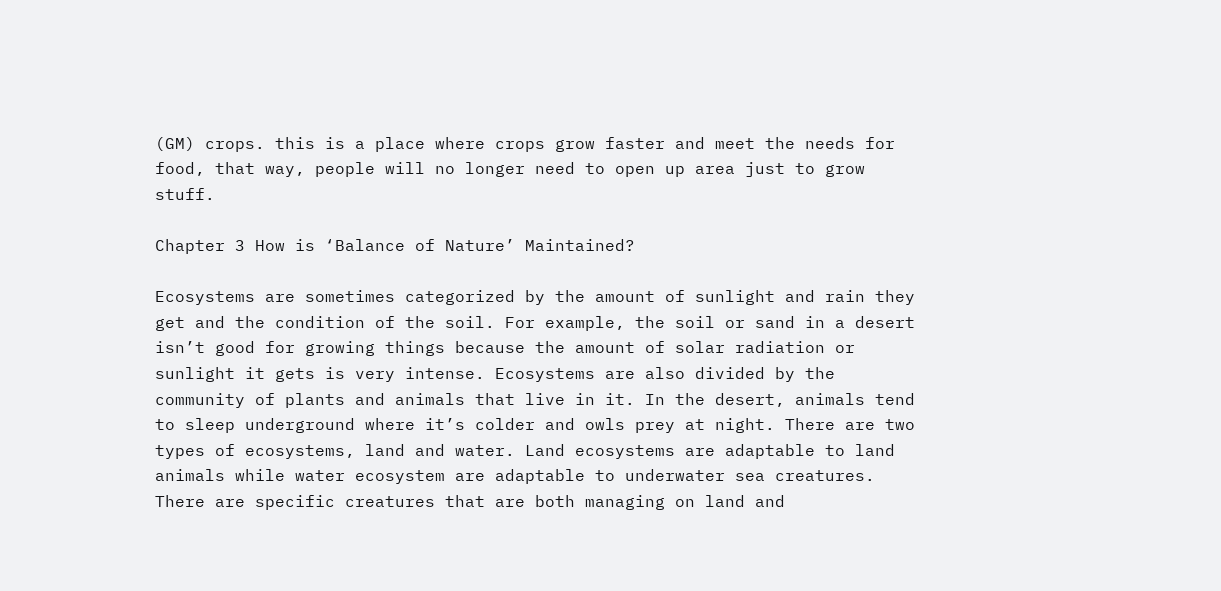(GM) crops. this is a place where crops grow faster and meet the needs for food, that way, people will no longer need to open up area just to grow stuff.

Chapter 3 How is ‘Balance of Nature’ Maintained?

Ecosystems are sometimes categorized by the amount of sunlight and rain they get and the condition of the soil. For example, the soil or sand in a desert isn’t good for growing things because the amount of solar radiation or sunlight it gets is very intense. Ecosystems are also divided by the community of plants and animals that live in it. In the desert, animals tend to sleep underground where it’s colder and owls prey at night. There are two types of ecosystems, land and water. Land ecosystems are adaptable to land animals while water ecosystem are adaptable to underwater sea creatures. There are specific creatures that are both managing on land and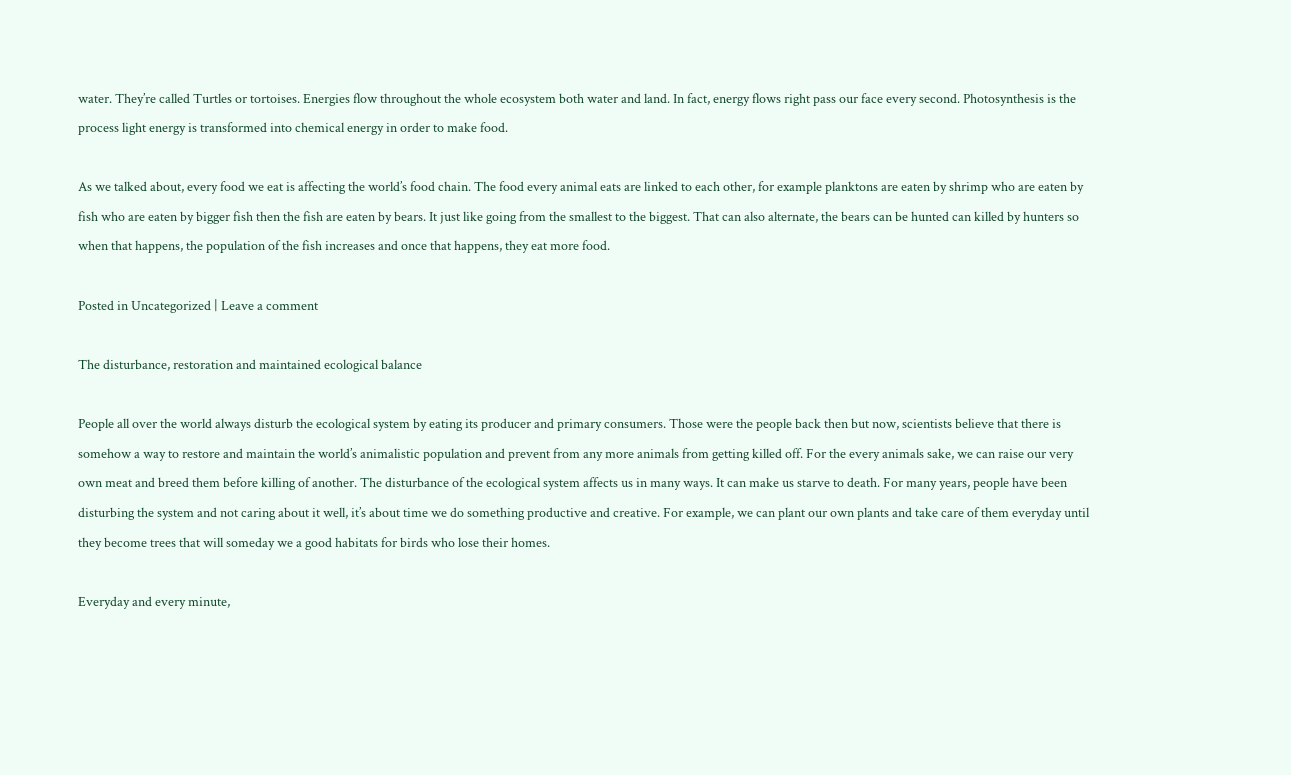water. They’re called Turtles or tortoises. Energies flow throughout the whole ecosystem both water and land. In fact, energy flows right pass our face every second. Photosynthesis is the process light energy is transformed into chemical energy in order to make food.

As we talked about, every food we eat is affecting the world’s food chain. The food every animal eats are linked to each other, for example planktons are eaten by shrimp who are eaten by fish who are eaten by bigger fish then the fish are eaten by bears. It just like going from the smallest to the biggest. That can also alternate, the bears can be hunted can killed by hunters so when that happens, the population of the fish increases and once that happens, they eat more food.

Posted in Uncategorized | Leave a comment

The disturbance, restoration and maintained ecological balance

People all over the world always disturb the ecological system by eating its producer and primary consumers. Those were the people back then but now, scientists believe that there is somehow a way to restore and maintain the world’s animalistic population and prevent from any more animals from getting killed off. For the every animals sake, we can raise our very own meat and breed them before killing of another. The disturbance of the ecological system affects us in many ways. It can make us starve to death. For many years, people have been disturbing the system and not caring about it well, it’s about time we do something productive and creative. For example, we can plant our own plants and take care of them everyday until they become trees that will someday we a good habitats for birds who lose their homes.

Everyday and every minute,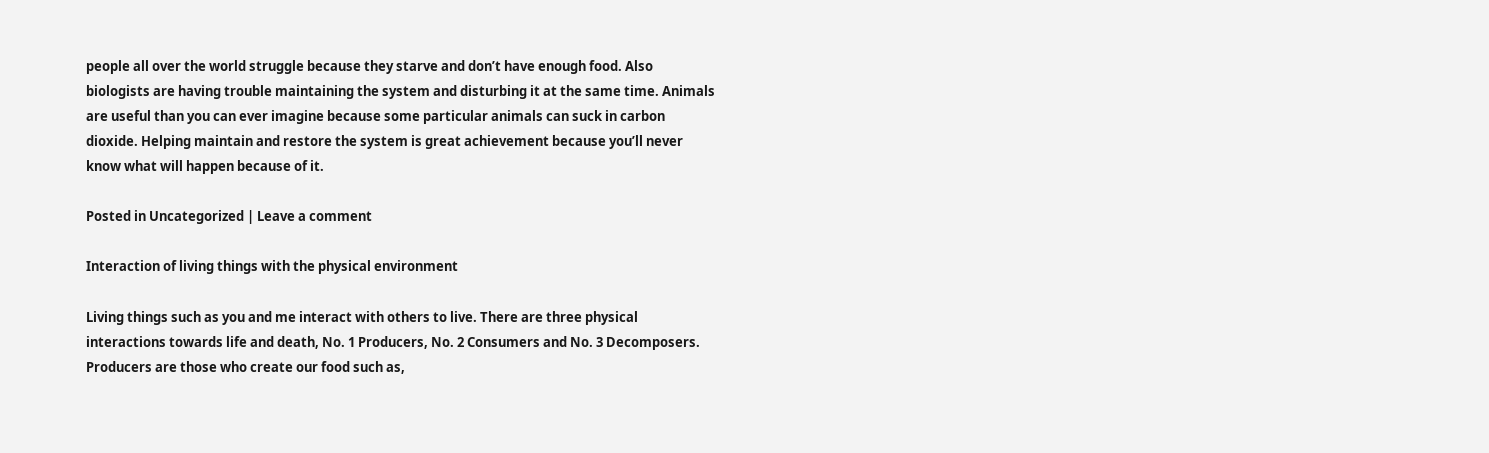people all over the world struggle because they starve and don’t have enough food. Also biologists are having trouble maintaining the system and disturbing it at the same time. Animals are useful than you can ever imagine because some particular animals can suck in carbon dioxide. Helping maintain and restore the system is great achievement because you’ll never know what will happen because of it.

Posted in Uncategorized | Leave a comment

Interaction of living things with the physical environment

Living things such as you and me interact with others to live. There are three physical interactions towards life and death, No. 1 Producers, No. 2 Consumers and No. 3 Decomposers. Producers are those who create our food such as,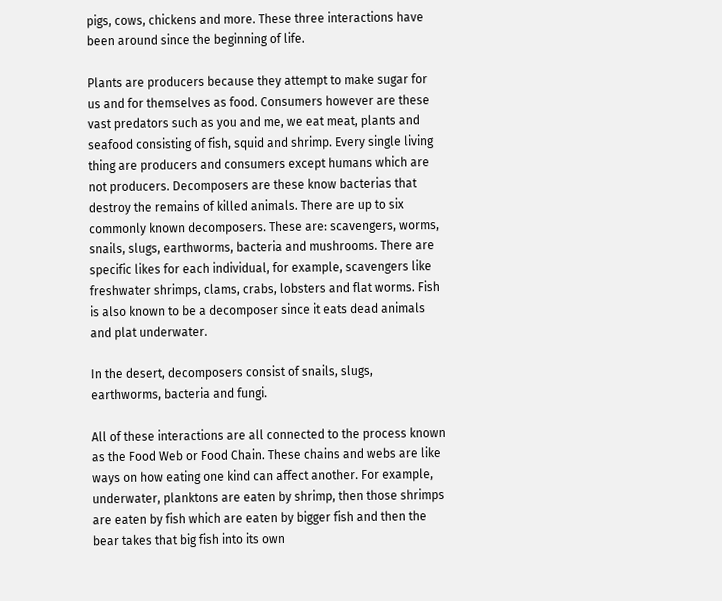pigs, cows, chickens and more. These three interactions have been around since the beginning of life.

Plants are producers because they attempt to make sugar for us and for themselves as food. Consumers however are these vast predators such as you and me, we eat meat, plants and seafood consisting of fish, squid and shrimp. Every single living thing are producers and consumers except humans which are not producers. Decomposers are these know bacterias that destroy the remains of killed animals. There are up to six commonly known decomposers. These are: scavengers, worms, snails, slugs, earthworms, bacteria and mushrooms. There are specific likes for each individual, for example, scavengers like freshwater shrimps, clams, crabs, lobsters and flat worms. Fish is also known to be a decomposer since it eats dead animals and plat underwater.

In the desert, decomposers consist of snails, slugs, earthworms, bacteria and fungi.

All of these interactions are all connected to the process known as the Food Web or Food Chain. These chains and webs are like ways on how eating one kind can affect another. For example, underwater, planktons are eaten by shrimp, then those shrimps are eaten by fish which are eaten by bigger fish and then the bear takes that big fish into its own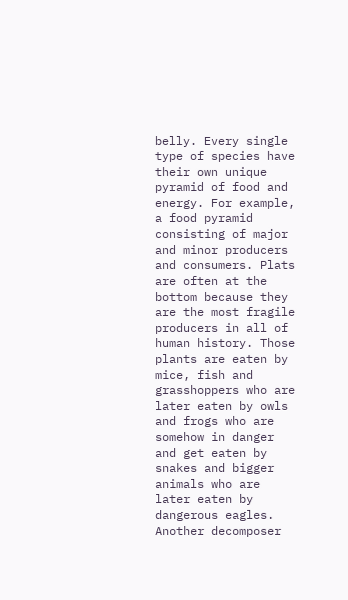belly. Every single type of species have their own unique pyramid of food and energy. For example, a food pyramid consisting of major and minor producers and consumers. Plats are often at the bottom because they are the most fragile producers in all of human history. Those plants are eaten by mice, fish and grasshoppers who are later eaten by owls and frogs who are somehow in danger and get eaten by snakes and bigger animals who are later eaten by dangerous eagles. Another decomposer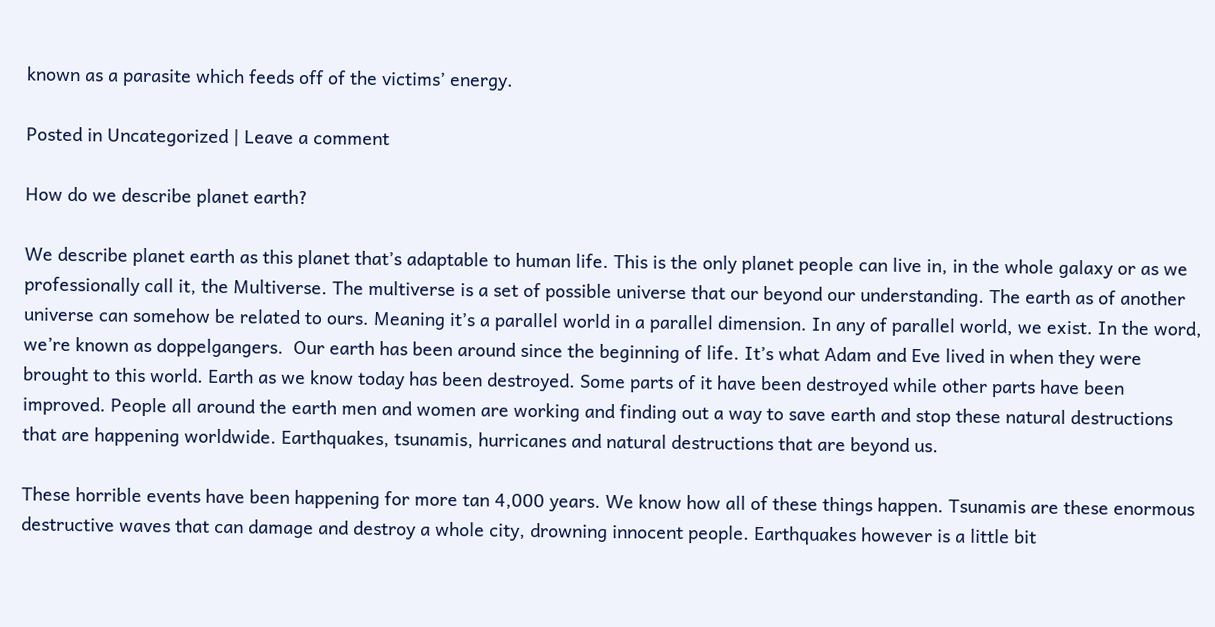known as a parasite which feeds off of the victims’ energy.

Posted in Uncategorized | Leave a comment

How do we describe planet earth?

We describe planet earth as this planet that’s adaptable to human life. This is the only planet people can live in, in the whole galaxy or as we professionally call it, the Multiverse. The multiverse is a set of possible universe that our beyond our understanding. The earth as of another universe can somehow be related to ours. Meaning it’s a parallel world in a parallel dimension. In any of parallel world, we exist. In the word, we’re known as doppelgangers.  Our earth has been around since the beginning of life. It’s what Adam and Eve lived in when they were brought to this world. Earth as we know today has been destroyed. Some parts of it have been destroyed while other parts have been improved. People all around the earth men and women are working and finding out a way to save earth and stop these natural destructions that are happening worldwide. Earthquakes, tsunamis, hurricanes and natural destructions that are beyond us.

These horrible events have been happening for more tan 4,000 years. We know how all of these things happen. Tsunamis are these enormous destructive waves that can damage and destroy a whole city, drowning innocent people. Earthquakes however is a little bit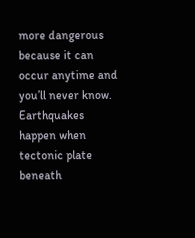more dangerous because it can occur anytime and you’ll never know. Earthquakes happen when tectonic plate beneath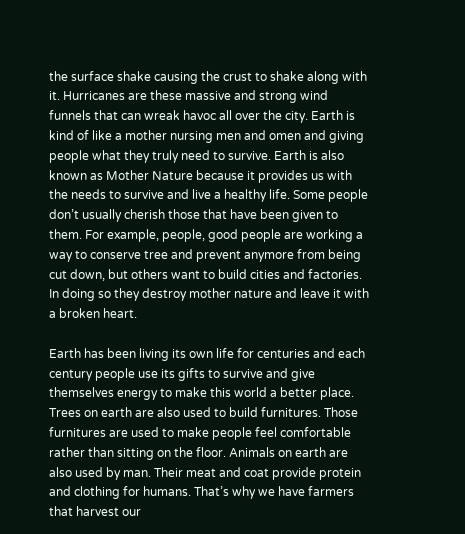the surface shake causing the crust to shake along with it. Hurricanes are these massive and strong wind funnels that can wreak havoc all over the city. Earth is kind of like a mother nursing men and omen and giving people what they truly need to survive. Earth is also known as Mother Nature because it provides us with the needs to survive and live a healthy life. Some people don’t usually cherish those that have been given to them. For example, people, good people are working a way to conserve tree and prevent anymore from being cut down, but others want to build cities and factories. In doing so they destroy mother nature and leave it with a broken heart.

Earth has been living its own life for centuries and each century people use its gifts to survive and give themselves energy to make this world a better place. Trees on earth are also used to build furnitures. Those furnitures are used to make people feel comfortable rather than sitting on the floor. Animals on earth are also used by man. Their meat and coat provide protein and clothing for humans. That’s why we have farmers that harvest our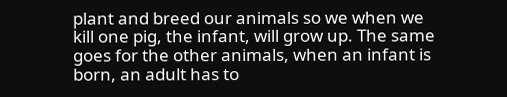plant and breed our animals so we when we kill one pig, the infant, will grow up. The same goes for the other animals, when an infant is born, an adult has to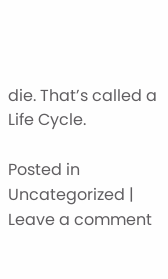die. That’s called a Life Cycle.

Posted in Uncategorized | Leave a comment